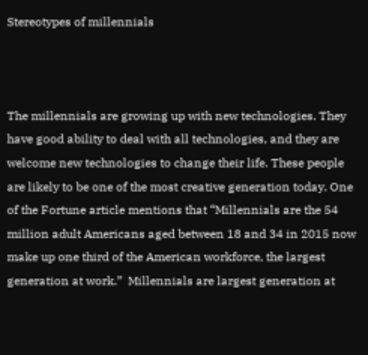Stereotypes of millennials



The millennials are growing up with new technologies. They have good ability to deal with all technologies, and they are welcome new technologies to change their life. These people are likely to be one of the most creative generation today. One of the Fortune article mentions that “Millennials are the 54 million adult Americans aged between 18 and 34 in 2015 now make up one third of the American workforce, the largest generation at work.”  Millennials are largest generation at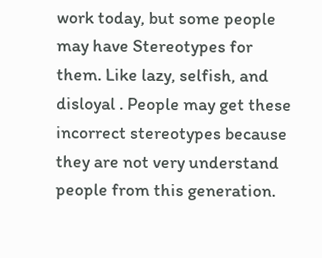work today, but some people may have Stereotypes for them. Like lazy, selfish, and disloyal . People may get these incorrect stereotypes because they are not very understand people from this generation.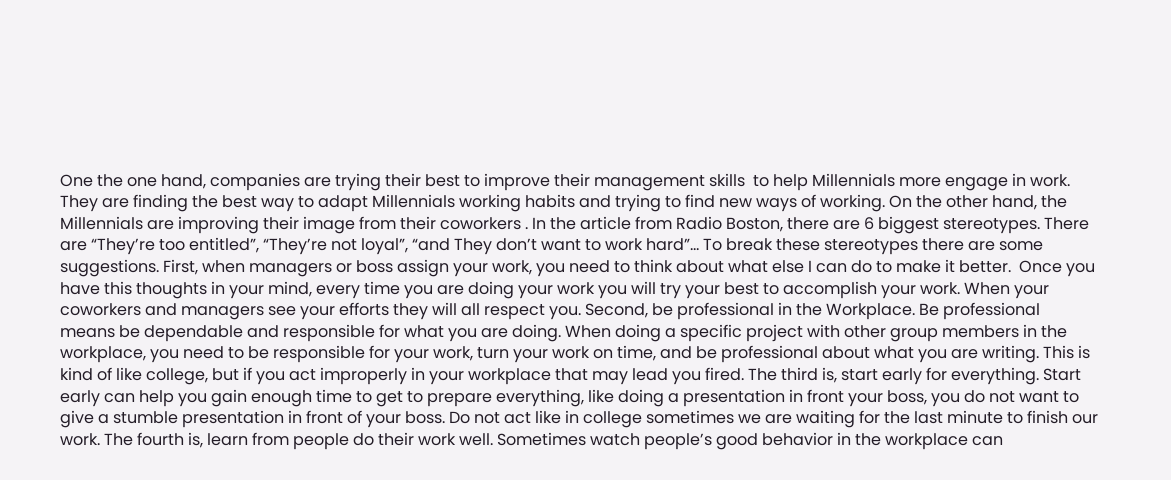One the one hand, companies are trying their best to improve their management skills  to help Millennials more engage in work. They are finding the best way to adapt Millennials working habits and trying to find new ways of working. On the other hand, the Millennials are improving their image from their coworkers . In the article from Radio Boston, there are 6 biggest stereotypes. There are “They’re too entitled”, “They’re not loyal”, “and They don’t want to work hard”… To break these stereotypes there are some suggestions. First, when managers or boss assign your work, you need to think about what else I can do to make it better.  Once you have this thoughts in your mind, every time you are doing your work you will try your best to accomplish your work. When your coworkers and managers see your efforts they will all respect you. Second, be professional in the Workplace. Be professional means be dependable and responsible for what you are doing. When doing a specific project with other group members in the workplace, you need to be responsible for your work, turn your work on time, and be professional about what you are writing. This is kind of like college, but if you act improperly in your workplace that may lead you fired. The third is, start early for everything. Start early can help you gain enough time to get to prepare everything, like doing a presentation in front your boss, you do not want to give a stumble presentation in front of your boss. Do not act like in college sometimes we are waiting for the last minute to finish our work. The fourth is, learn from people do their work well. Sometimes watch people’s good behavior in the workplace can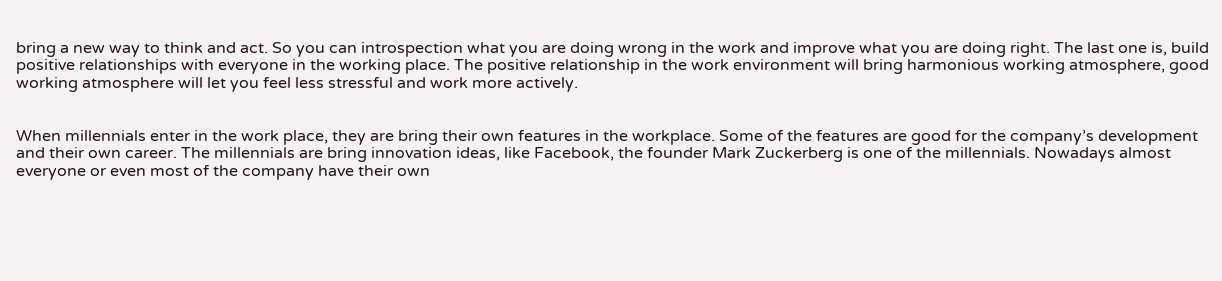bring a new way to think and act. So you can introspection what you are doing wrong in the work and improve what you are doing right. The last one is, build positive relationships with everyone in the working place. The positive relationship in the work environment will bring harmonious working atmosphere, good working atmosphere will let you feel less stressful and work more actively.


When millennials enter in the work place, they are bring their own features in the workplace. Some of the features are good for the company’s development and their own career. The millennials are bring innovation ideas, like Facebook, the founder Mark Zuckerberg is one of the millennials. Nowadays almost everyone or even most of the company have their own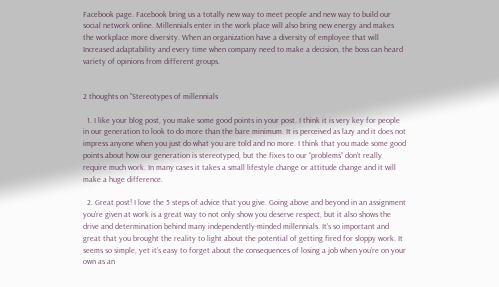Facebook page. Facebook bring us a totally new way to meet people and new way to build our social network online. Millennials enter in the work place will also bring new energy and makes the workplace more diversity. When an organization have a diversity of employee that will Increased adaptability and every time when company need to make a decision, the boss can heard variety of opinions from different groups.


2 thoughts on “Stereotypes of millennials

  1. I like your blog post, you make some good points in your post. I think it is very key for people in our generation to look to do more than the bare minimum. It is perceived as lazy and it does not impress anyone when you just do what you are told and no more. I think that you made some good points about how our generation is stereotyped, but the fixes to our “problems” don’t really require much work. In many cases it takes a small lifestyle change or attitude change and it will make a huge difference.

  2. Great post! I love the 5 steps of advice that you give. Going above and beyond in an assignment you’re given at work is a great way to not only show you deserve respect, but it also shows the drive and determination behind many independently-minded millennials. It’s so important and great that you brought the reality to light about the potential of getting fired for sloppy work. It seems so simple, yet it’s easy to forget about the consequences of losing a job when you’re on your own as an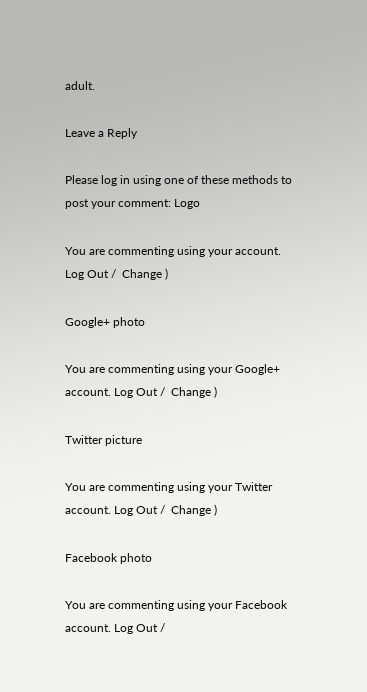adult.

Leave a Reply

Please log in using one of these methods to post your comment: Logo

You are commenting using your account. Log Out /  Change )

Google+ photo

You are commenting using your Google+ account. Log Out /  Change )

Twitter picture

You are commenting using your Twitter account. Log Out /  Change )

Facebook photo

You are commenting using your Facebook account. Log Out /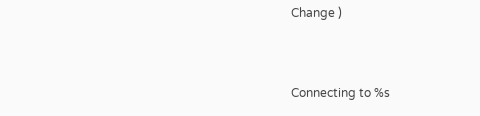Change )


Connecting to %s